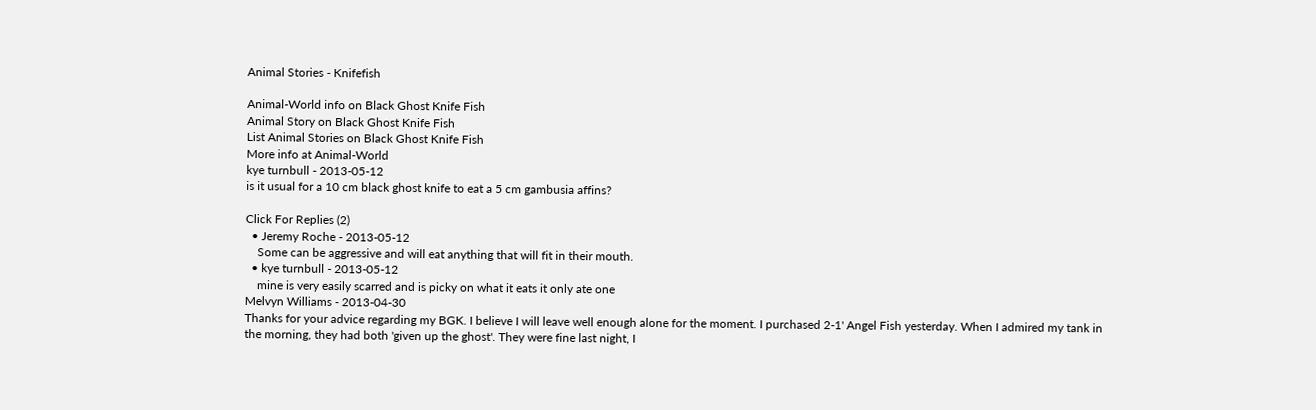Animal Stories - Knifefish

Animal-World info on Black Ghost Knife Fish
Animal Story on Black Ghost Knife Fish
List Animal Stories on Black Ghost Knife Fish
More info at Animal-World
kye turnbull - 2013-05-12
is it usual for a 10 cm black ghost knife to eat a 5 cm gambusia affins?

Click For Replies (2)
  • Jeremy Roche - 2013-05-12
    Some can be aggressive and will eat anything that will fit in their mouth.
  • kye turnbull - 2013-05-12
    mine is very easily scarred and is picky on what it eats it only ate one
Melvyn Williams - 2013-04-30
Thanks for your advice regarding my BGK. I believe I will leave well enough alone for the moment. I purchased 2-1' Angel Fish yesterday. When I admired my tank in the morning, they had both 'given up the ghost'. They were fine last night, I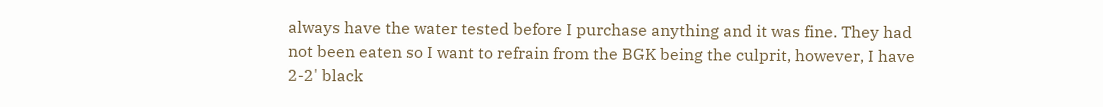always have the water tested before I purchase anything and it was fine. They had not been eaten so I want to refrain from the BGK being the culprit, however, I have 2-2' black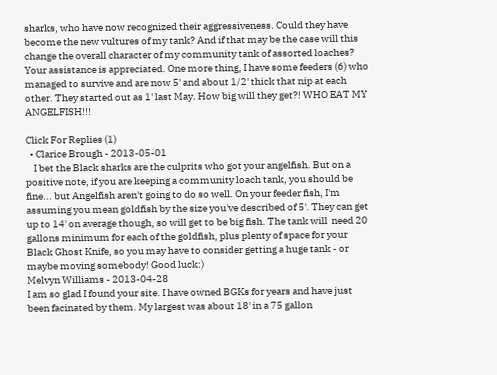sharks, who have now recognized their aggressiveness. Could they have become the new vultures of my tank? And if that may be the case will this change the overall character of my community tank of assorted loaches? Your assistance is appreciated. One more thing, I have some feeders (6) who managed to survive and are now 5' and about 1/2' thick that nip at each other. They started out as 1' last May. How big will they get?! WHO EAT MY ANGELFISH!!!

Click For Replies (1)
  • Clarice Brough - 2013-05-01
    I bet the Black sharks are the culprits who got your angelfish. But on a positive note, if you are keeping a community loach tank, you should be fine... but Angelfish aren't going to do so well. On your feeder fish, I'm assuming you mean goldfish by the size you've described of 5'. They can get up to 14' on average though, so will get to be big fish. The tank will  need 20 gallons minimum for each of the goldfish, plus plenty of space for your Black Ghost Knife, so you may have to consider getting a huge tank - or maybe moving somebody! Good luck:)
Melvyn Williams - 2013-04-28
I am so glad I found your site. I have owned BGKs for years and have just been facinated by them. My largest was about 18' in a 75 gallon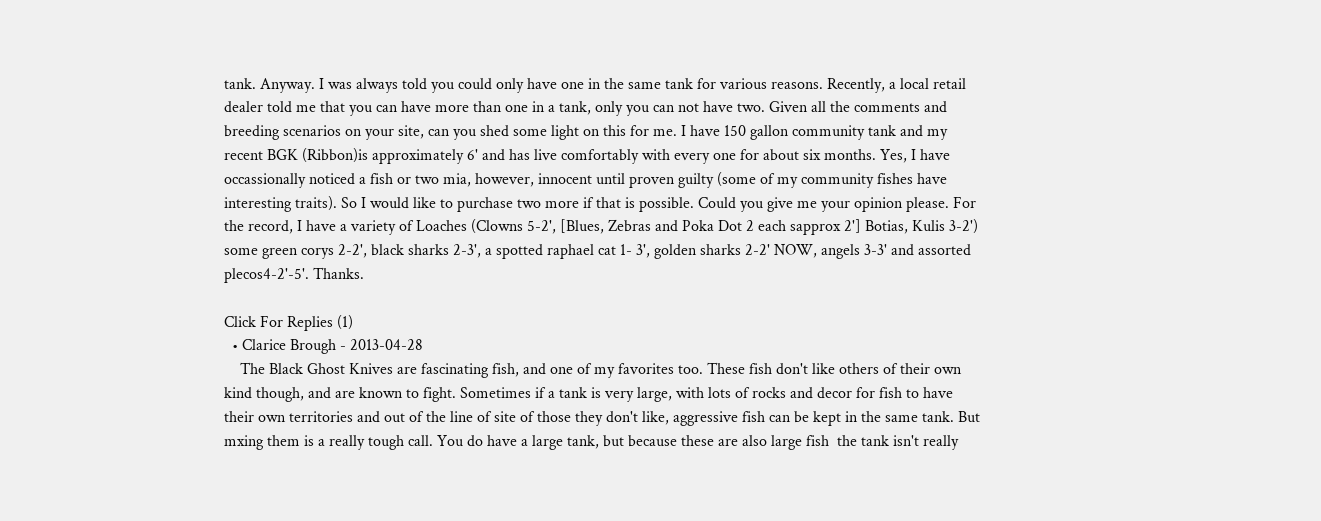tank. Anyway. I was always told you could only have one in the same tank for various reasons. Recently, a local retail dealer told me that you can have more than one in a tank, only you can not have two. Given all the comments and breeding scenarios on your site, can you shed some light on this for me. I have 150 gallon community tank and my recent BGK (Ribbon)is approximately 6' and has live comfortably with every one for about six months. Yes, I have occassionally noticed a fish or two mia, however, innocent until proven guilty (some of my community fishes have interesting traits). So I would like to purchase two more if that is possible. Could you give me your opinion please. For the record, I have a variety of Loaches (Clowns 5-2', [Blues, Zebras and Poka Dot 2 each sapprox 2'] Botias, Kulis 3-2') some green corys 2-2', black sharks 2-3', a spotted raphael cat 1- 3', golden sharks 2-2' NOW, angels 3-3' and assorted plecos4-2'-5'. Thanks.

Click For Replies (1)
  • Clarice Brough - 2013-04-28
    The Black Ghost Knives are fascinating fish, and one of my favorites too. These fish don't like others of their own kind though, and are known to fight. Sometimes if a tank is very large, with lots of rocks and decor for fish to have their own territories and out of the line of site of those they don't like, aggressive fish can be kept in the same tank. But mxing them is a really tough call. You do have a large tank, but because these are also large fish  the tank isn't really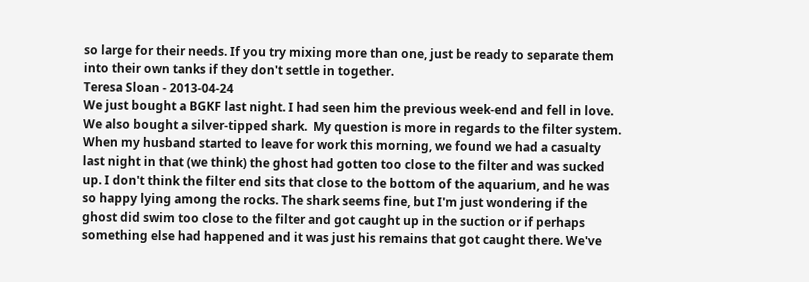so large for their needs. If you try mixing more than one, just be ready to separate them into their own tanks if they don't settle in together.
Teresa Sloan - 2013-04-24
We just bought a BGKF last night. I had seen him the previous week-end and fell in love. We also bought a silver-tipped shark.  My question is more in regards to the filter system. When my husband started to leave for work this morning, we found we had a casualty last night in that (we think) the ghost had gotten too close to the filter and was sucked up. I don't think the filter end sits that close to the bottom of the aquarium, and he was so happy lying among the rocks. The shark seems fine, but I'm just wondering if the ghost did swim too close to the filter and got caught up in the suction or if perhaps something else had happened and it was just his remains that got caught there. We've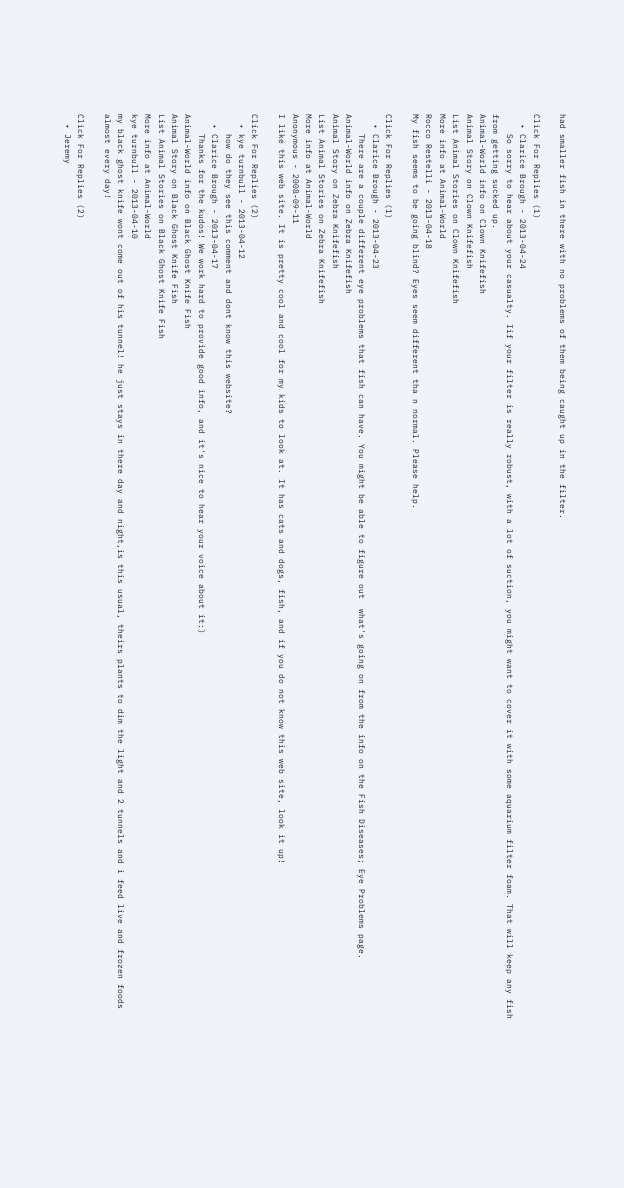had smaller fish in there with no problems of them being caught up in the filter.

Click For Replies (1)
  • Clarice Brough - 2013-04-24
    So sorry to hear about your casualty. Iif your filter is really robust, with a lot of suction, you might want to cover it with some aquarium filter foam. That will keep any fish from getting sucked up.
Animal-World info on Clown Knifefish
Animal Story on Clown Knifefish
List Animal Stories on Clown Knifefish
More info at Animal-World
Rocco Restelli - 2013-04-18
My fish seems to be going blind? Eyes seem different tha n normal. Please help.

Click For Replies (1)
  • Clarice Brough - 2013-04-23
    There are a couple different eye problems that fish can have. You might be able to figure out  what's going on from the info on the Fish Diseases; Eye Problems page.
Animal-World info on Zebra Knifefish
Animal Story on Zebra Knifefish
List Animal Stories on Zebra Knifefish
More info at Animal-World
Anonymous - 2008-09-11
I like this web site. It is pretty cool and cool for my kids to look at. It has cats and dogs, fish, and if you do not know this web site, look it up!

Click For Replies (2)
  • kye turnbull - 2013-04-12
    how do they see this comment and dont know this website?
  • Clarice Brough - 2013-04-17
    Thanks for the kudos! We work hard to provide good info, and it's nice to hear your voice about it:)
Animal-World info on Black Ghost Knife Fish
Animal Story on Black Ghost Knife Fish
List Animal Stories on Black Ghost Knife Fish
More info at Animal-World
kye turnbull - 2013-04-10
my black ghost knife wont come out of his tunnel! he just stays in there day and night,is this usual, theirs plants to dim the light and 2 tunnels and i feed live and frozen foods almost every day!

Click For Replies (2)
  • Jeremy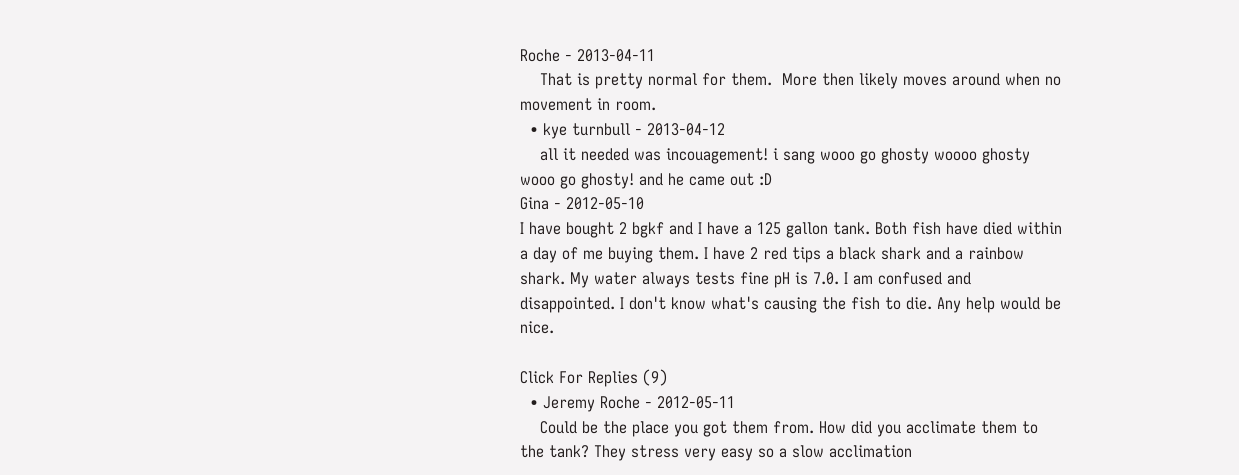Roche - 2013-04-11
    That is pretty normal for them.  More then likely moves around when no movement in room.
  • kye turnbull - 2013-04-12
    all it needed was incouagement! i sang wooo go ghosty woooo ghosty wooo go ghosty! and he came out :D
Gina - 2012-05-10
I have bought 2 bgkf and I have a 125 gallon tank. Both fish have died within a day of me buying them. I have 2 red tips a black shark and a rainbow shark. My water always tests fine pH is 7.0. I am confused and disappointed. I don't know what's causing the fish to die. Any help would be nice.

Click For Replies (9)
  • Jeremy Roche - 2012-05-11
    Could be the place you got them from. How did you acclimate them to the tank? They stress very easy so a slow acclimation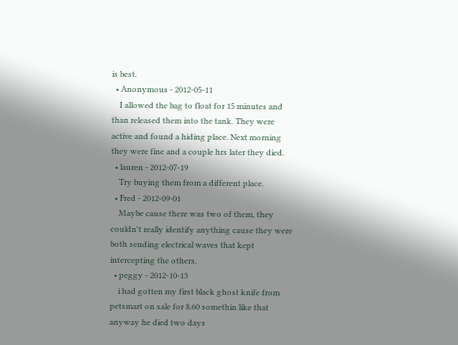is best.
  • Anonymous - 2012-05-11
    I allowed the bag to float for 15 minutes and than released them into the tank. They were active and found a hiding place. Next morning they were fine and a couple hrs later they died.
  • lauren - 2012-07-19
    Try buying them from a different place.
  • Fred - 2012-09-01
    Maybe cause there was two of them, they couldn't really identify anything cause they were both sending electrical waves that kept intercepting the others.
  • peggy - 2012-10-13
    i had gotten my first black ghost knife from petsmart on sale for 8.60 somethin like that anyway he died two days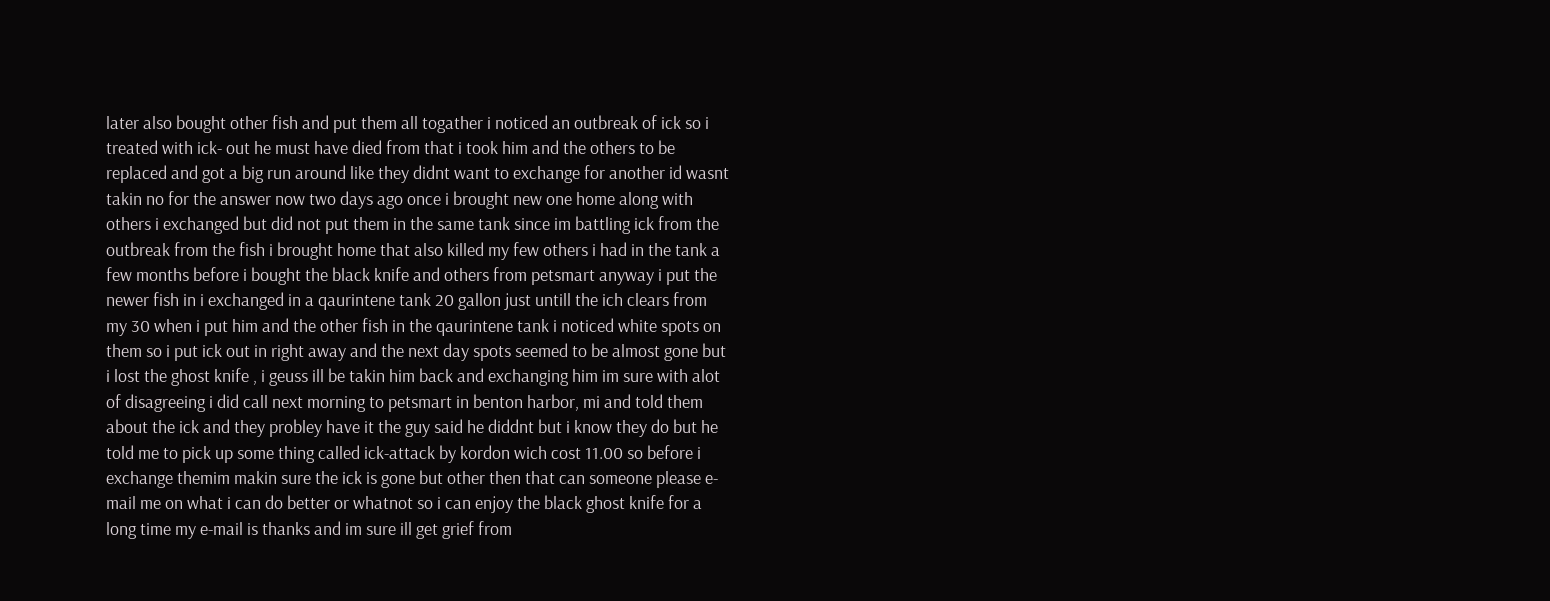later also bought other fish and put them all togather i noticed an outbreak of ick so i treated with ick- out he must have died from that i took him and the others to be replaced and got a big run around like they didnt want to exchange for another id wasnt takin no for the answer now two days ago once i brought new one home along with others i exchanged but did not put them in the same tank since im battling ick from the outbreak from the fish i brought home that also killed my few others i had in the tank a few months before i bought the black knife and others from petsmart anyway i put the newer fish in i exchanged in a qaurintene tank 20 gallon just untill the ich clears from my 30 when i put him and the other fish in the qaurintene tank i noticed white spots on them so i put ick out in right away and the next day spots seemed to be almost gone but i lost the ghost knife , i geuss ill be takin him back and exchanging him im sure with alot of disagreeing i did call next morning to petsmart in benton harbor, mi and told them about the ick and they probley have it the guy said he diddnt but i know they do but he told me to pick up some thing called ick-attack by kordon wich cost 11.00 so before i exchange themim makin sure the ick is gone but other then that can someone please e-mail me on what i can do better or whatnot so i can enjoy the black ghost knife for a long time my e-mail is thanks and im sure ill get grief from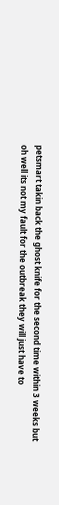petsmart takin back the ghost knife for the second time within 3 weeks but oh well its not my fault for the outbreak they will just have to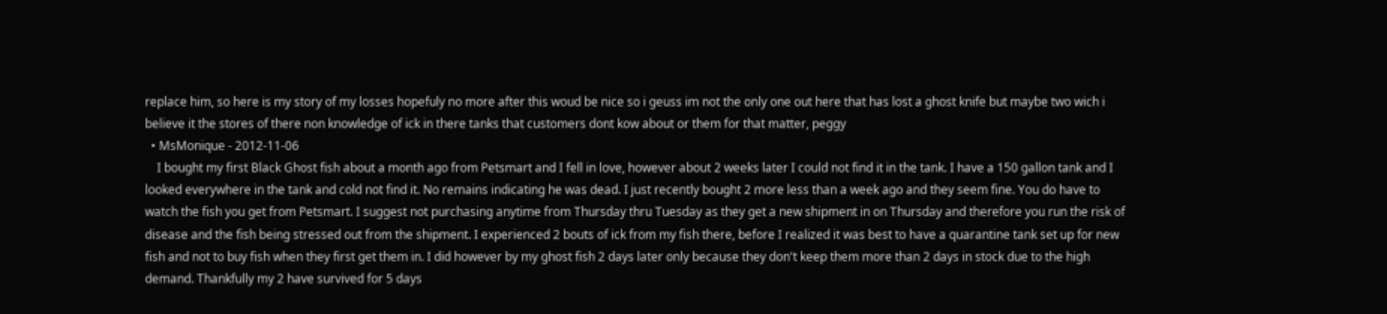replace him, so here is my story of my losses hopefuly no more after this woud be nice so i geuss im not the only one out here that has lost a ghost knife but maybe two wich i believe it the stores of there non knowledge of ick in there tanks that customers dont kow about or them for that matter, peggy
  • MsMonique - 2012-11-06
    I bought my first Black Ghost fish about a month ago from Petsmart and I fell in love, however about 2 weeks later I could not find it in the tank. I have a 150 gallon tank and I looked everywhere in the tank and cold not find it. No remains indicating he was dead. I just recently bought 2 more less than a week ago and they seem fine. You do have to watch the fish you get from Petsmart. I suggest not purchasing anytime from Thursday thru Tuesday as they get a new shipment in on Thursday and therefore you run the risk of disease and the fish being stressed out from the shipment. I experienced 2 bouts of ick from my fish there, before I realized it was best to have a quarantine tank set up for new fish and not to buy fish when they first get them in. I did however by my ghost fish 2 days later only because they don't keep them more than 2 days in stock due to the high demand. Thankfully my 2 have survived for 5 days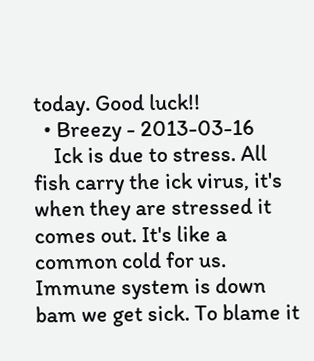today. Good luck!!
  • Breezy - 2013-03-16
    Ick is due to stress. All fish carry the ick virus, it's when they are stressed it comes out. It's like a common cold for us. Immune system is down bam we get sick. To blame it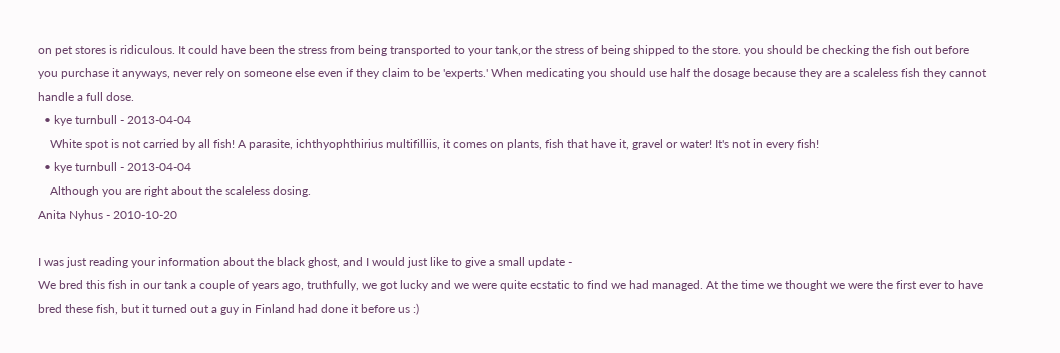on pet stores is ridiculous. It could have been the stress from being transported to your tank,or the stress of being shipped to the store. you should be checking the fish out before you purchase it anyways, never rely on someone else even if they claim to be 'experts.' When medicating you should use half the dosage because they are a scaleless fish they cannot handle a full dose.
  • kye turnbull - 2013-04-04
    White spot is not carried by all fish! A parasite, ichthyophthirius multifilliis, it comes on plants, fish that have it, gravel or water! It's not in every fish!
  • kye turnbull - 2013-04-04
    Although you are right about the scaleless dosing.
Anita Nyhus - 2010-10-20

I was just reading your information about the black ghost, and I would just like to give a small update -
We bred this fish in our tank a couple of years ago, truthfully, we got lucky and we were quite ecstatic to find we had managed. At the time we thought we were the first ever to have bred these fish, but it turned out a guy in Finland had done it before us :)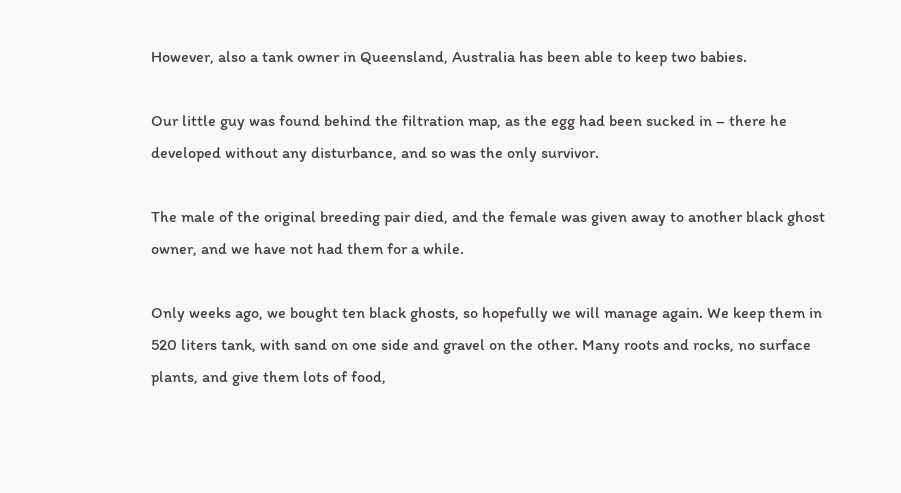However, also a tank owner in Queensland, Australia has been able to keep two babies.

Our little guy was found behind the filtration map, as the egg had been sucked in – there he developed without any disturbance, and so was the only survivor.

The male of the original breeding pair died, and the female was given away to another black ghost owner, and we have not had them for a while.

Only weeks ago, we bought ten black ghosts, so hopefully we will manage again. We keep them in 520 liters tank, with sand on one side and gravel on the other. Many roots and rocks, no surface plants, and give them lots of food,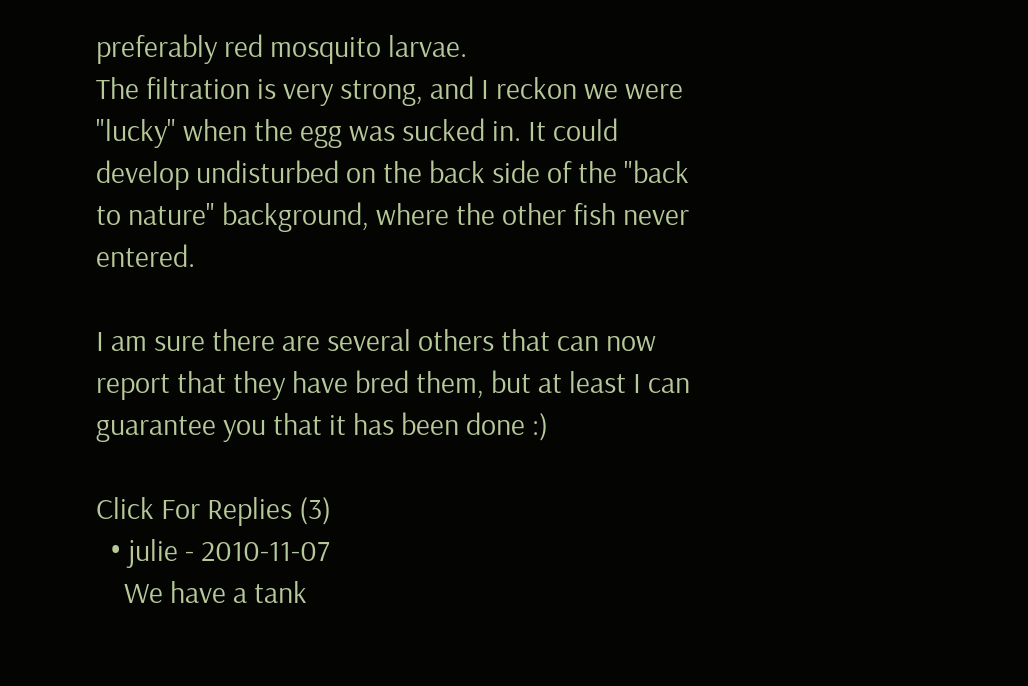preferably red mosquito larvae.
The filtration is very strong, and I reckon we were "lucky" when the egg was sucked in. It could develop undisturbed on the back side of the "back to nature" background, where the other fish never entered.

I am sure there are several others that can now report that they have bred them, but at least I can guarantee you that it has been done :)

Click For Replies (3)
  • julie - 2010-11-07
    We have a tank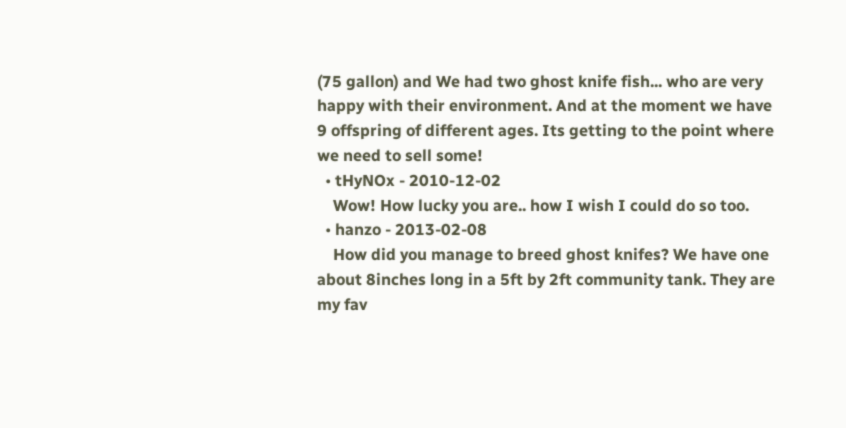(75 gallon) and We had two ghost knife fish... who are very happy with their environment. And at the moment we have 9 offspring of different ages. Its getting to the point where we need to sell some!
  • tHyNOx - 2010-12-02
    Wow! How lucky you are.. how I wish I could do so too.
  • hanzo - 2013-02-08
    How did you manage to breed ghost knifes? We have one about 8inches long in a 5ft by 2ft community tank. They are my fav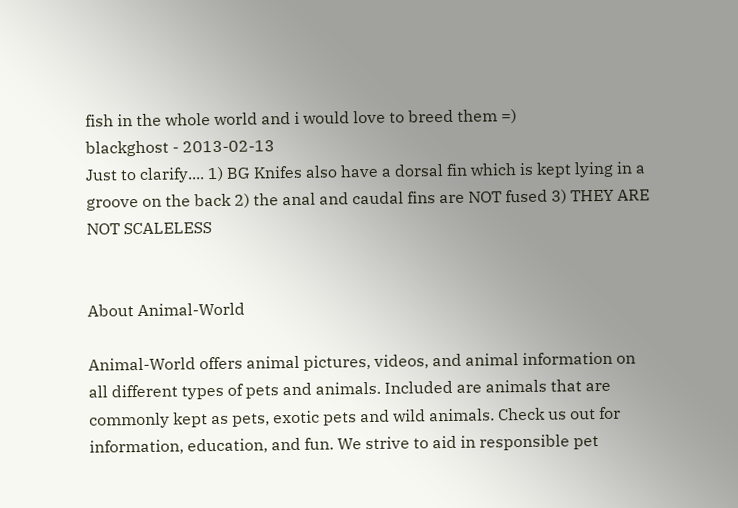fish in the whole world and i would love to breed them =)
blackghost - 2013-02-13
Just to clarify.... 1) BG Knifes also have a dorsal fin which is kept lying in a groove on the back 2) the anal and caudal fins are NOT fused 3) THEY ARE NOT SCALELESS


About Animal-World

Animal-World offers animal pictures, videos, and animal information on all different types of pets and animals. Included are animals that are commonly kept as pets, exotic pets and wild animals. Check us out for information, education, and fun. We strive to aid in responsible pet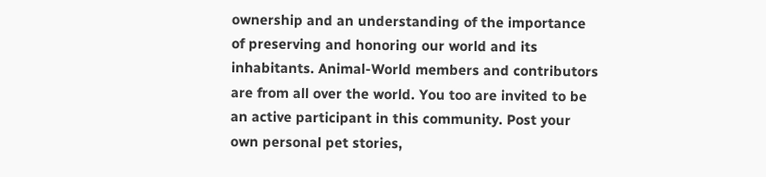ownership and an understanding of the importance of preserving and honoring our world and its inhabitants. Animal-World members and contributors are from all over the world. You too are invited to be an active participant in this community. Post your own personal pet stories,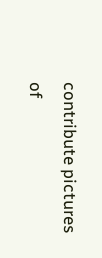contribute pictures of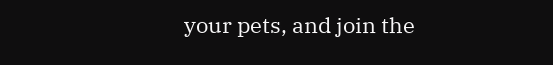your pets, and join the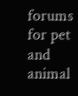forums for pet and animal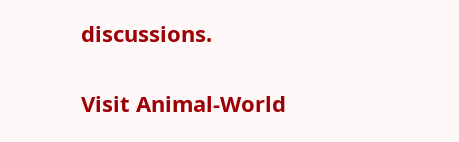discussions.

Visit Animal-World